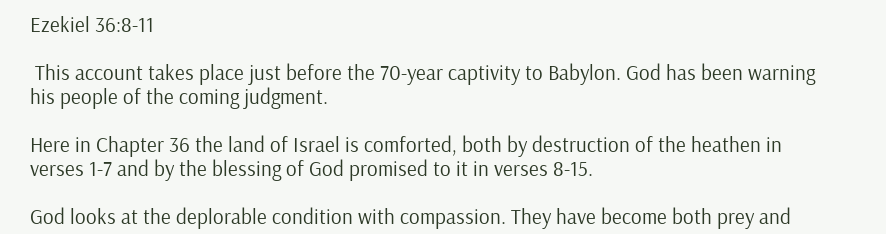Ezekiel 36:8-11

 This account takes place just before the 70-year captivity to Babylon. God has been warning his people of the coming judgment.

Here in Chapter 36 the land of Israel is comforted, both by destruction of the heathen in verses 1-7 and by the blessing of God promised to it in verses 8-15.

God looks at the deplorable condition with compassion. They have become both prey and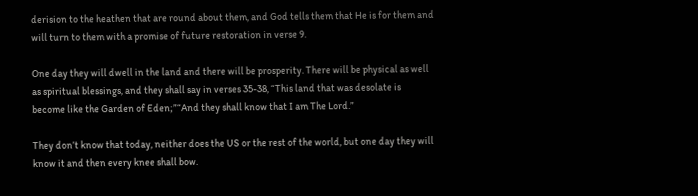derision to the heathen that are round about them, and God tells them that He is for them and will turn to them with a promise of future restoration in verse 9.

One day they will dwell in the land and there will be prosperity. There will be physical as well as spiritual blessings, and they shall say in verses 35-38, “This land that was desolate is become like the Garden of Eden;”“And they shall know that I am The Lord.”

They don’t know that today, neither does the US or the rest of the world, but one day they will know it and then every knee shall bow.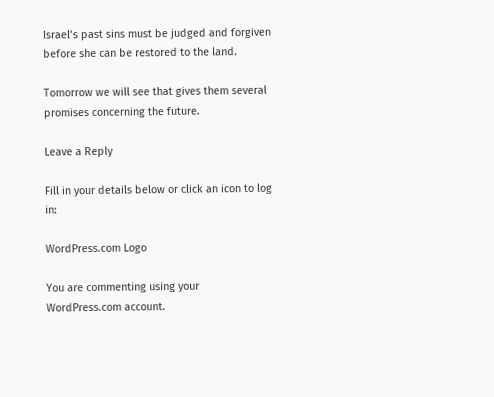Israel’s past sins must be judged and forgiven before she can be restored to the land.

Tomorrow we will see that gives them several promises concerning the future.

Leave a Reply

Fill in your details below or click an icon to log in:

WordPress.com Logo

You are commenting using your WordPress.com account.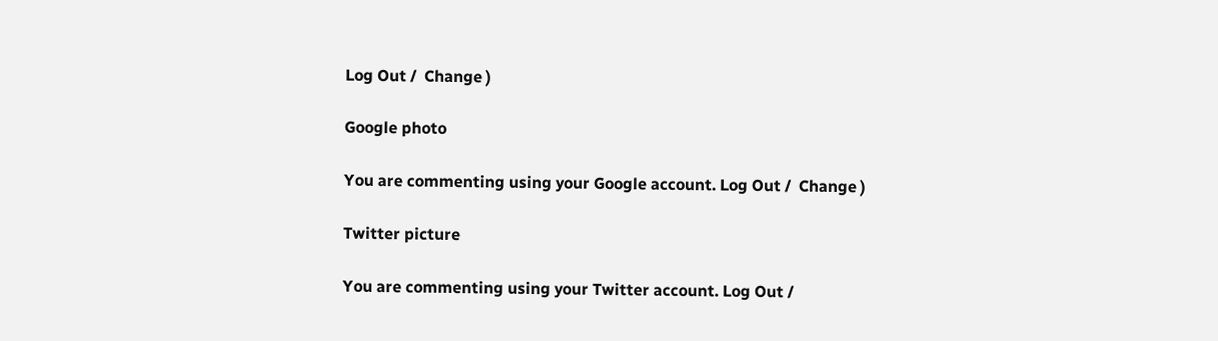Log Out /  Change )

Google photo

You are commenting using your Google account. Log Out /  Change )

Twitter picture

You are commenting using your Twitter account. Log Out /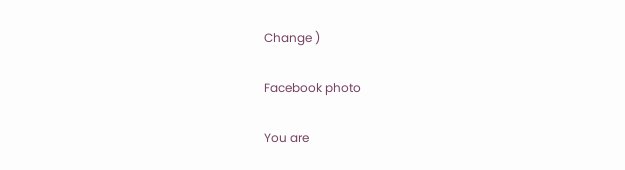Change )

Facebook photo

You are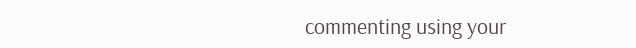commenting using your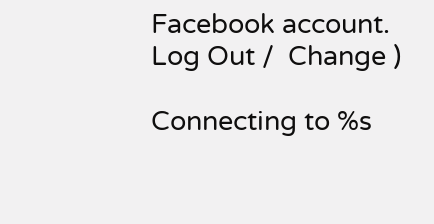Facebook account. Log Out /  Change )

Connecting to %s